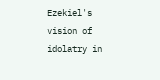Ezekiel's vision of idolatry in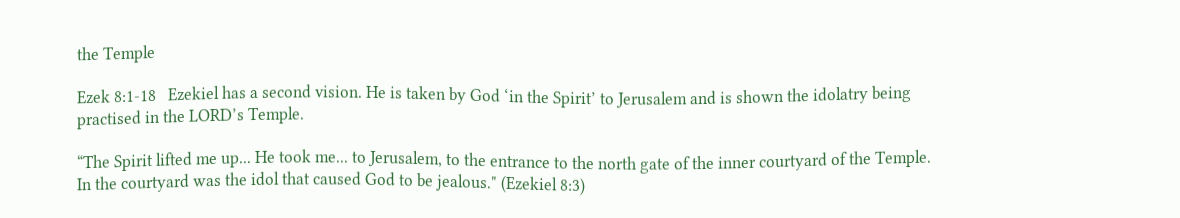the Temple

Ezek 8:1-18   Ezekiel has a second vision. He is taken by God ‘in the Spirit’ to Jerusalem and is shown the idolatry being practised in the LORD’s Temple.

“The Spirit lifted me up... He took me... to Jerusalem, to the entrance to the north gate of the inner courtyard of the Temple.  In the courtyard was the idol that caused God to be jealous." (Ezekiel 8:3)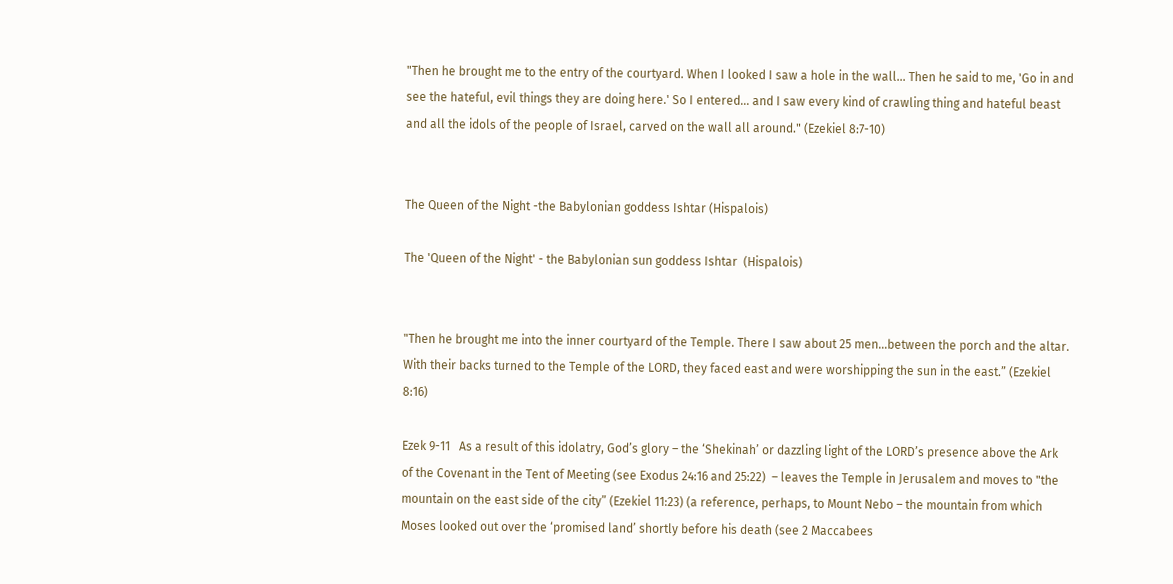"Then he brought me to the entry of the courtyard. When I looked I saw a hole in the wall... Then he said to me, 'Go in and see the hateful, evil things they are doing here.' So I entered... and I saw every kind of crawling thing and hateful beast and all the idols of the people of Israel, carved on the wall all around." (Ezekiel 8:7-10)


The Queen of the Night -the Babylonian goddess Ishtar (Hispalois)

The 'Queen of the Night' - the Babylonian sun goddess Ishtar  (Hispalois)


"Then he brought me into the inner courtyard of the Temple. There I saw about 25 men…between the porch and the altar. With their backs turned to the Temple of the LORD, they faced east and were worshipping the sun in the east.” (Ezekiel 8:16)

Ezek 9-11   As a result of this idolatry, God’s glory – the ‘Shekinah’ or dazzling light of the LORD’s presence above the Ark of the Covenant in the Tent of Meeting (see Exodus 24:16 and 25:22)  – leaves the Temple in Jerusalem and moves to "the mountain on the east side of the city” (Ezekiel 11:23) (a reference, perhaps, to Mount Nebo – the mountain from which Moses looked out over the ‘promised land’ shortly before his death (see 2 Maccabees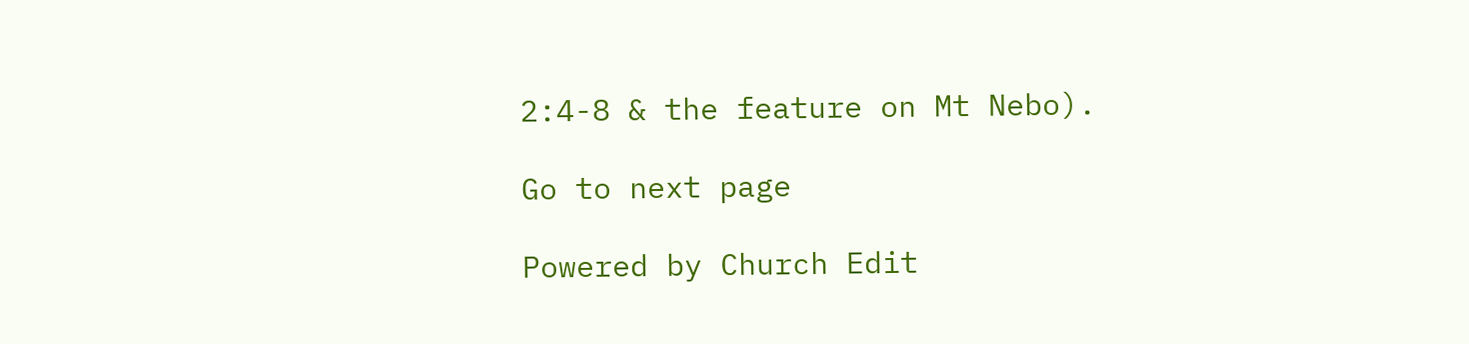2:4-8 & the feature on Mt Nebo).

Go to next page

Powered by Church Edit